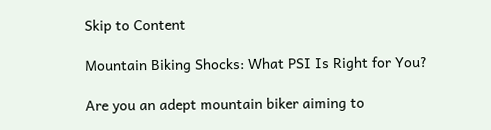Skip to Content

Mountain Biking Shocks: What PSI Is Right for You?

Are you an adept mountain biker aiming to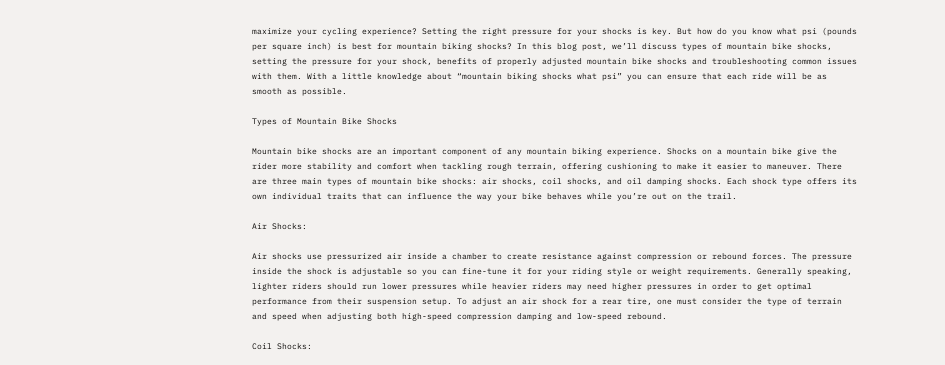maximize your cycling experience? Setting the right pressure for your shocks is key. But how do you know what psi (pounds per square inch) is best for mountain biking shocks? In this blog post, we’ll discuss types of mountain bike shocks, setting the pressure for your shock, benefits of properly adjusted mountain bike shocks and troubleshooting common issues with them. With a little knowledge about “mountain biking shocks what psi” you can ensure that each ride will be as smooth as possible.

Types of Mountain Bike Shocks

Mountain bike shocks are an important component of any mountain biking experience. Shocks on a mountain bike give the rider more stability and comfort when tackling rough terrain, offering cushioning to make it easier to maneuver. There are three main types of mountain bike shocks: air shocks, coil shocks, and oil damping shocks. Each shock type offers its own individual traits that can influence the way your bike behaves while you’re out on the trail.

Air Shocks:

Air shocks use pressurized air inside a chamber to create resistance against compression or rebound forces. The pressure inside the shock is adjustable so you can fine-tune it for your riding style or weight requirements. Generally speaking, lighter riders should run lower pressures while heavier riders may need higher pressures in order to get optimal performance from their suspension setup. To adjust an air shock for a rear tire, one must consider the type of terrain and speed when adjusting both high-speed compression damping and low-speed rebound.

Coil Shocks: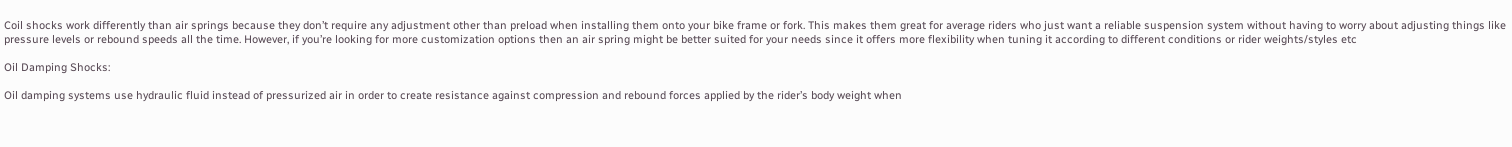Coil shocks work differently than air springs because they don’t require any adjustment other than preload when installing them onto your bike frame or fork. This makes them great for average riders who just want a reliable suspension system without having to worry about adjusting things like pressure levels or rebound speeds all the time. However, if you’re looking for more customization options then an air spring might be better suited for your needs since it offers more flexibility when tuning it according to different conditions or rider weights/styles etc

Oil Damping Shocks:

Oil damping systems use hydraulic fluid instead of pressurized air in order to create resistance against compression and rebound forces applied by the rider’s body weight when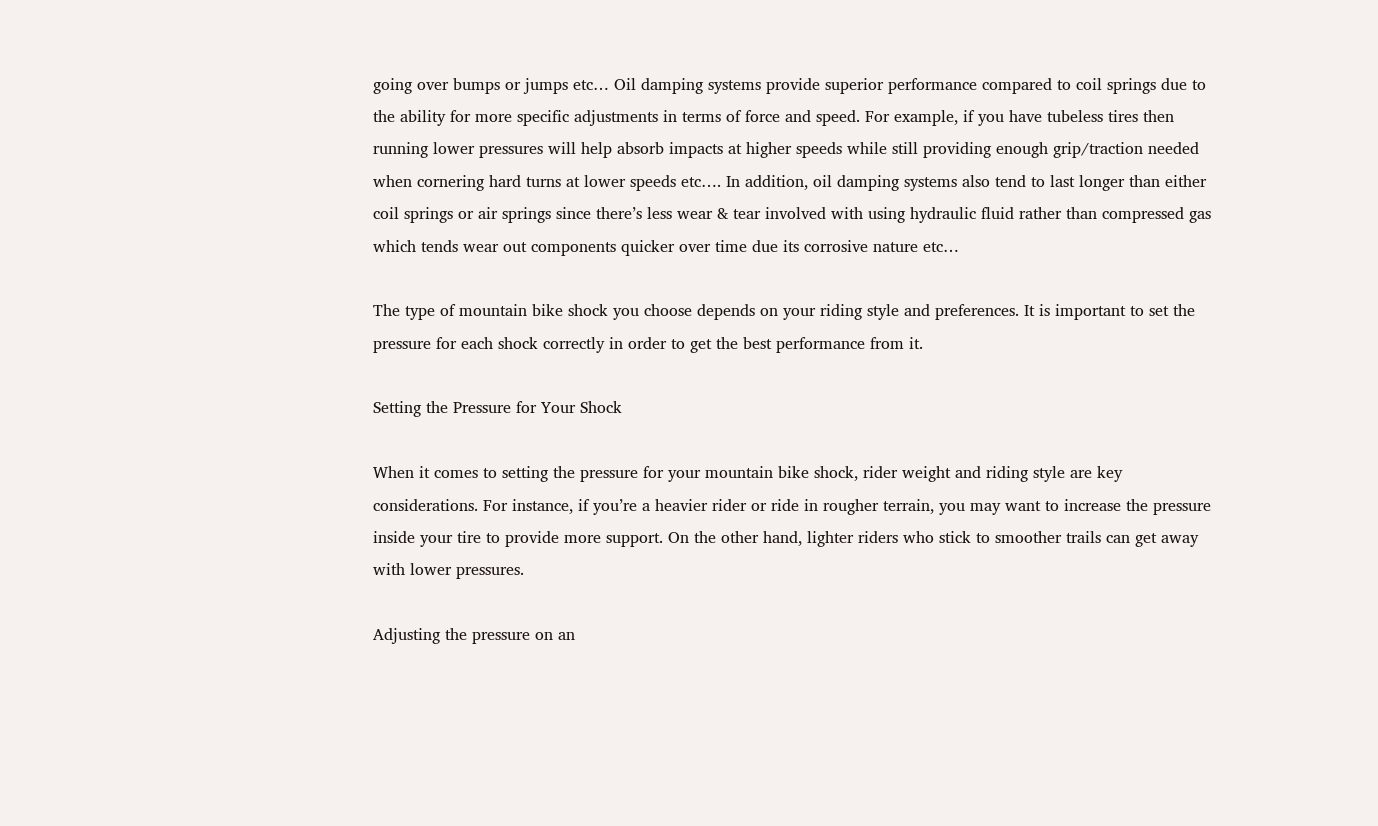going over bumps or jumps etc… Oil damping systems provide superior performance compared to coil springs due to the ability for more specific adjustments in terms of force and speed. For example, if you have tubeless tires then running lower pressures will help absorb impacts at higher speeds while still providing enough grip/traction needed when cornering hard turns at lower speeds etc…. In addition, oil damping systems also tend to last longer than either coil springs or air springs since there’s less wear & tear involved with using hydraulic fluid rather than compressed gas which tends wear out components quicker over time due its corrosive nature etc…

The type of mountain bike shock you choose depends on your riding style and preferences. It is important to set the pressure for each shock correctly in order to get the best performance from it.

Setting the Pressure for Your Shock

When it comes to setting the pressure for your mountain bike shock, rider weight and riding style are key considerations. For instance, if you’re a heavier rider or ride in rougher terrain, you may want to increase the pressure inside your tire to provide more support. On the other hand, lighter riders who stick to smoother trails can get away with lower pressures.

Adjusting the pressure on an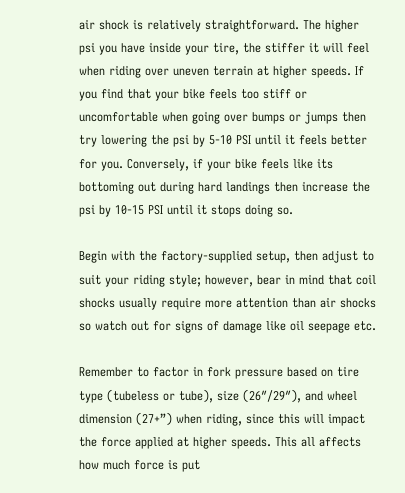air shock is relatively straightforward. The higher psi you have inside your tire, the stiffer it will feel when riding over uneven terrain at higher speeds. If you find that your bike feels too stiff or uncomfortable when going over bumps or jumps then try lowering the psi by 5-10 PSI until it feels better for you. Conversely, if your bike feels like its bottoming out during hard landings then increase the psi by 10-15 PSI until it stops doing so.

Begin with the factory-supplied setup, then adjust to suit your riding style; however, bear in mind that coil shocks usually require more attention than air shocks so watch out for signs of damage like oil seepage etc.

Remember to factor in fork pressure based on tire type (tubeless or tube), size (26″/29″), and wheel dimension (27+”) when riding, since this will impact the force applied at higher speeds. This all affects how much force is put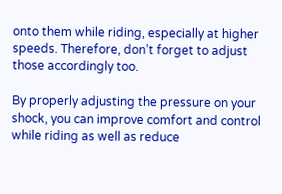onto them while riding, especially at higher speeds. Therefore, don’t forget to adjust those accordingly too.

By properly adjusting the pressure on your shock, you can improve comfort and control while riding as well as reduce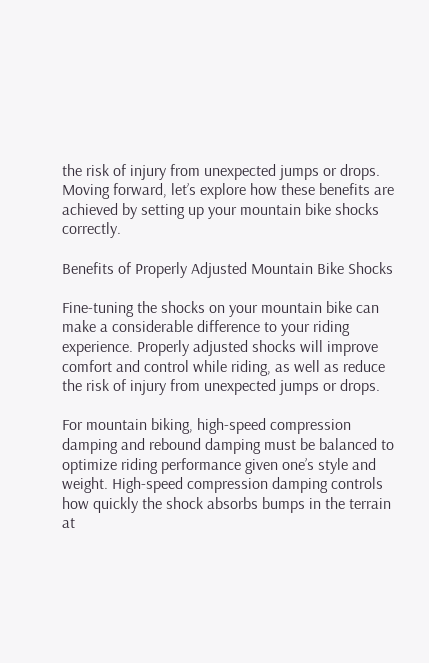the risk of injury from unexpected jumps or drops. Moving forward, let’s explore how these benefits are achieved by setting up your mountain bike shocks correctly.

Benefits of Properly Adjusted Mountain Bike Shocks

Fine-tuning the shocks on your mountain bike can make a considerable difference to your riding experience. Properly adjusted shocks will improve comfort and control while riding, as well as reduce the risk of injury from unexpected jumps or drops.

For mountain biking, high-speed compression damping and rebound damping must be balanced to optimize riding performance given one’s style and weight. High-speed compression damping controls how quickly the shock absorbs bumps in the terrain at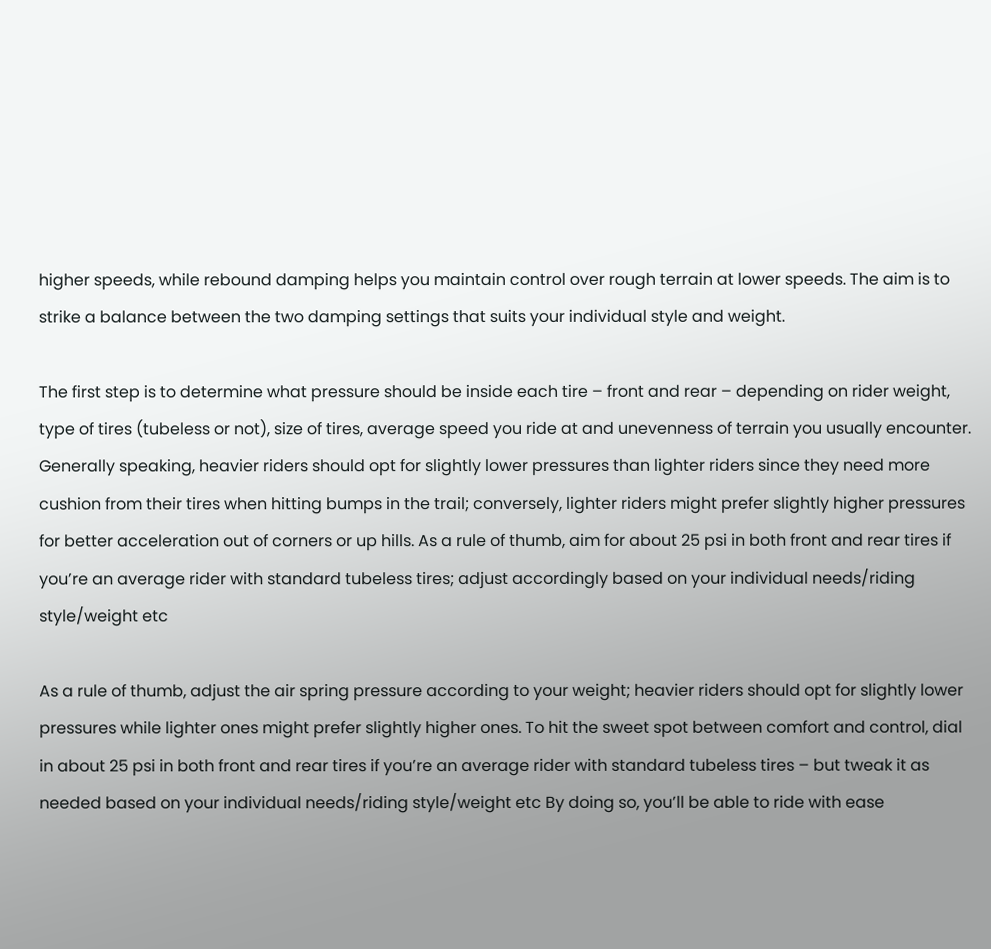higher speeds, while rebound damping helps you maintain control over rough terrain at lower speeds. The aim is to strike a balance between the two damping settings that suits your individual style and weight.

The first step is to determine what pressure should be inside each tire – front and rear – depending on rider weight, type of tires (tubeless or not), size of tires, average speed you ride at and unevenness of terrain you usually encounter. Generally speaking, heavier riders should opt for slightly lower pressures than lighter riders since they need more cushion from their tires when hitting bumps in the trail; conversely, lighter riders might prefer slightly higher pressures for better acceleration out of corners or up hills. As a rule of thumb, aim for about 25 psi in both front and rear tires if you’re an average rider with standard tubeless tires; adjust accordingly based on your individual needs/riding style/weight etc

As a rule of thumb, adjust the air spring pressure according to your weight; heavier riders should opt for slightly lower pressures while lighter ones might prefer slightly higher ones. To hit the sweet spot between comfort and control, dial in about 25 psi in both front and rear tires if you’re an average rider with standard tubeless tires – but tweak it as needed based on your individual needs/riding style/weight etc By doing so, you’ll be able to ride with ease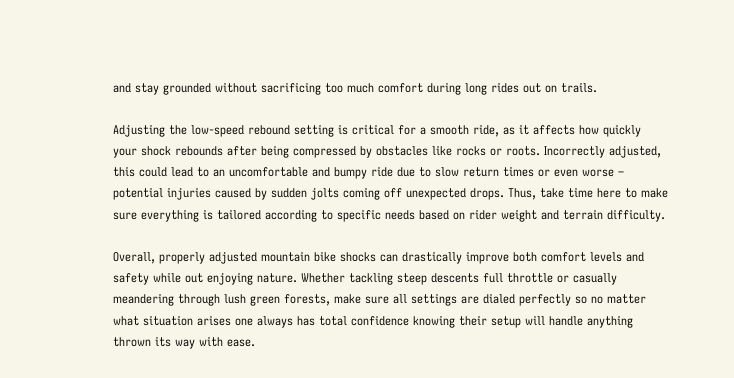and stay grounded without sacrificing too much comfort during long rides out on trails.

Adjusting the low-speed rebound setting is critical for a smooth ride, as it affects how quickly your shock rebounds after being compressed by obstacles like rocks or roots. Incorrectly adjusted, this could lead to an uncomfortable and bumpy ride due to slow return times or even worse – potential injuries caused by sudden jolts coming off unexpected drops. Thus, take time here to make sure everything is tailored according to specific needs based on rider weight and terrain difficulty.

Overall, properly adjusted mountain bike shocks can drastically improve both comfort levels and safety while out enjoying nature. Whether tackling steep descents full throttle or casually meandering through lush green forests, make sure all settings are dialed perfectly so no matter what situation arises one always has total confidence knowing their setup will handle anything thrown its way with ease.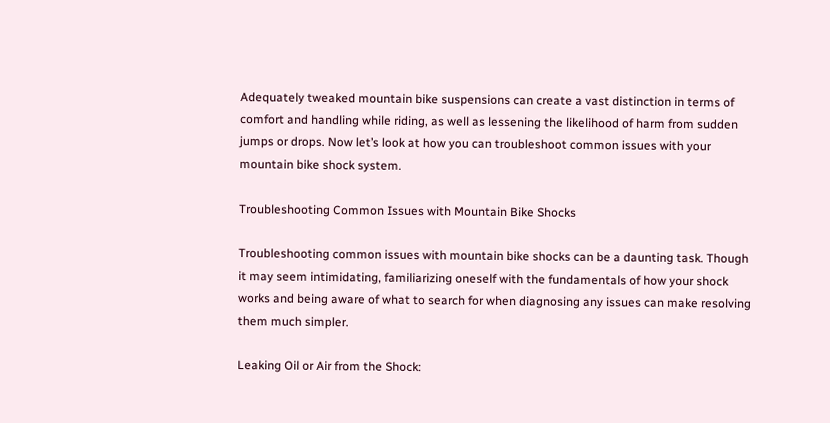Adequately tweaked mountain bike suspensions can create a vast distinction in terms of comfort and handling while riding, as well as lessening the likelihood of harm from sudden jumps or drops. Now let’s look at how you can troubleshoot common issues with your mountain bike shock system.

Troubleshooting Common Issues with Mountain Bike Shocks

Troubleshooting common issues with mountain bike shocks can be a daunting task. Though it may seem intimidating, familiarizing oneself with the fundamentals of how your shock works and being aware of what to search for when diagnosing any issues can make resolving them much simpler.

Leaking Oil or Air from the Shock: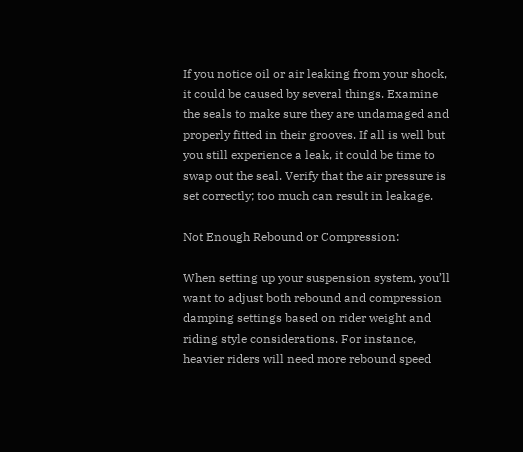If you notice oil or air leaking from your shock, it could be caused by several things. Examine the seals to make sure they are undamaged and properly fitted in their grooves. If all is well but you still experience a leak, it could be time to swap out the seal. Verify that the air pressure is set correctly; too much can result in leakage.

Not Enough Rebound or Compression:

When setting up your suspension system, you’ll want to adjust both rebound and compression damping settings based on rider weight and riding style considerations. For instance, heavier riders will need more rebound speed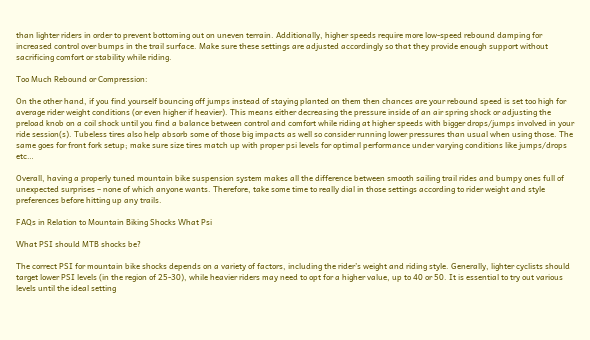than lighter riders in order to prevent bottoming out on uneven terrain. Additionally, higher speeds require more low-speed rebound damping for increased control over bumps in the trail surface. Make sure these settings are adjusted accordingly so that they provide enough support without sacrificing comfort or stability while riding.

Too Much Rebound or Compression:

On the other hand, if you find yourself bouncing off jumps instead of staying planted on them then chances are your rebound speed is set too high for average rider weight conditions (or even higher if heavier). This means either decreasing the pressure inside of an air spring shock or adjusting the preload knob on a coil shock until you find a balance between control and comfort while riding at higher speeds with bigger drops/jumps involved in your ride session(s). Tubeless tires also help absorb some of those big impacts as well so consider running lower pressures than usual when using those. The same goes for front fork setup; make sure size tires match up with proper psi levels for optimal performance under varying conditions like jumps/drops etc…

Overall, having a properly tuned mountain bike suspension system makes all the difference between smooth sailing trail rides and bumpy ones full of unexpected surprises – none of which anyone wants. Therefore, take some time to really dial in those settings according to rider weight and style preferences before hitting up any trails.

FAQs in Relation to Mountain Biking Shocks What Psi

What PSI should MTB shocks be?

The correct PSI for mountain bike shocks depends on a variety of factors, including the rider’s weight and riding style. Generally, lighter cyclists should target lower PSI levels (in the region of 25-30), while heavier riders may need to opt for a higher value, up to 40 or 50. It is essential to try out various levels until the ideal setting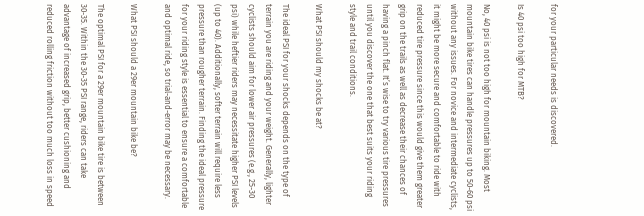for your particular needs is discovered.

Is 40 psi too high for MTB?

No, 40 psi is not too high for mountain biking. Most mountain bike tires can handle pressures up to 50-60 psi without any issues. For novice and intermediate cyclists, it might be more secure and comfortable to ride with reduced tire pressure since this would give them greater grip on the trails as well as decrease their chances of having a pinch flat. It’s wise to try various tire pressures until you discover the one that best suits your riding style and trail conditions.

What PSI should my shocks be at?

The ideal PSI for your shocks depends on the type of terrain you are riding and your weight. Generally, lighter cyclists should aim for lower air pressures (e.g., 25-30 psi) while heftier riders may necessitate higher PSI levels (up to 40). Additionally, softer terrain will require less pressure than rougher terrain. Finding the ideal pressure for your riding style is essential to ensure a comfortable and optimal ride, so trial-and-error may be necessary.

What PSI should a 29er mountain bike be?

The optimal PSI for a 29er mountain bike tire is between 30-35. Within the 30-35 PSI range, riders can take advantage of increased grip, better cushioning and reduced rolling friction without too much loss in speed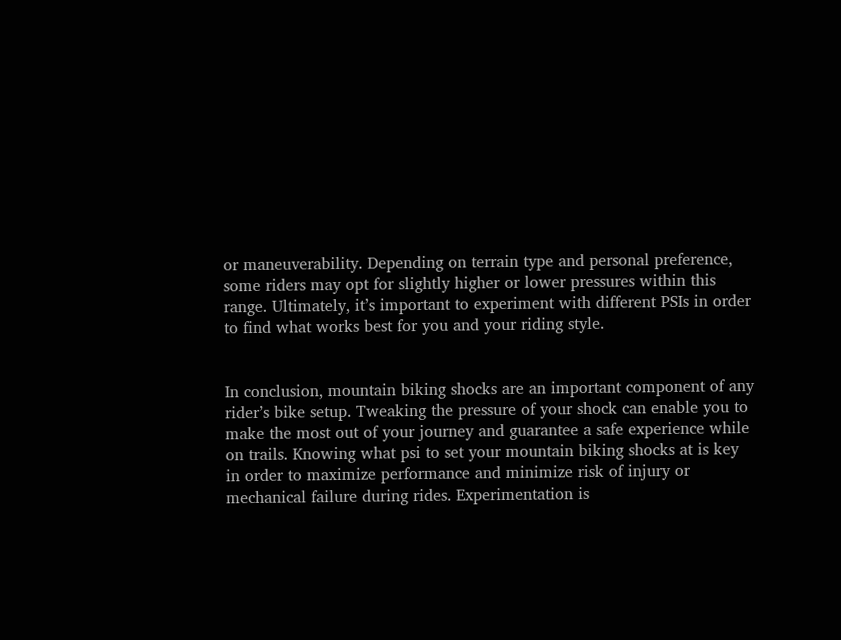or maneuverability. Depending on terrain type and personal preference, some riders may opt for slightly higher or lower pressures within this range. Ultimately, it’s important to experiment with different PSIs in order to find what works best for you and your riding style.


In conclusion, mountain biking shocks are an important component of any rider’s bike setup. Tweaking the pressure of your shock can enable you to make the most out of your journey and guarantee a safe experience while on trails. Knowing what psi to set your mountain biking shocks at is key in order to maximize performance and minimize risk of injury or mechanical failure during rides. Experimentation is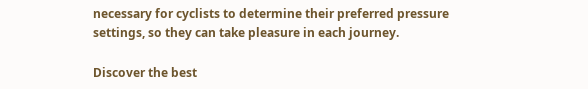necessary for cyclists to determine their preferred pressure settings, so they can take pleasure in each journey.

Discover the best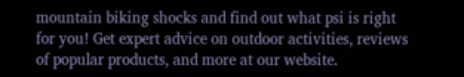mountain biking shocks and find out what psi is right for you! Get expert advice on outdoor activities, reviews of popular products, and more at our website.